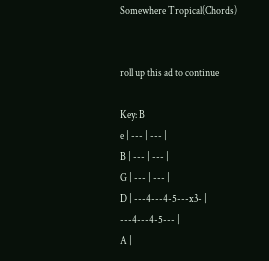Somewhere Tropical(Chords)


roll up this ad to continue

Key: B
e | --- | --- |
B | --- | --- |
G | --- | --- |
D | ---4---4-5---x3- | ---4---4-5--- |
A |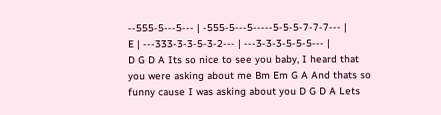--555-5---5--- | -555-5---5-----5-5-5-7-7-7--- |
E | ---333-3-3-5-3-2--- | ---3-3-3-5-5-5--- |
D G D A Its so nice to see you baby, I heard that you were asking about me Bm Em G A And thats so funny cause I was asking about you D G D A Lets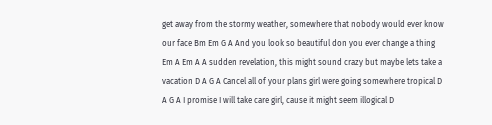get away from the stormy weather, somewhere that nobody would ever know our face Bm Em G A And you look so beautiful don you ever change a thing Em A Em A A sudden revelation, this might sound crazy but maybe lets take a vacation D A G A Cancel all of your plans girl were going somewhere tropical D A G A I promise I will take care girl, cause it might seem illogical D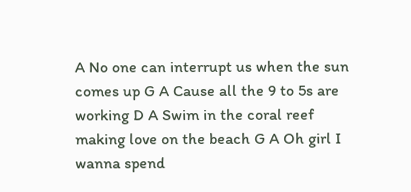A No one can interrupt us when the sun comes up G A Cause all the 9 to 5s are working D A Swim in the coral reef making love on the beach G A Oh girl I wanna spend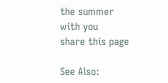the summer with you
share this page

See Also: